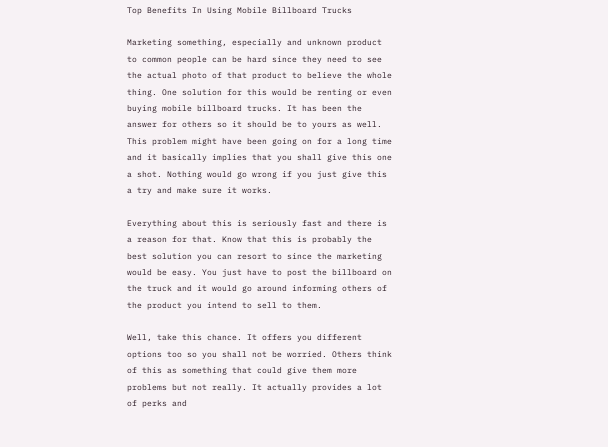Top Benefits In Using Mobile Billboard Trucks

Marketing something, especially and unknown product to common people can be hard since they need to see the actual photo of that product to believe the whole thing. One solution for this would be renting or even buying mobile billboard trucks. It has been the answer for others so it should be to yours as well. This problem might have been going on for a long time and it basically implies that you shall give this one a shot. Nothing would go wrong if you just give this a try and make sure it works.

Everything about this is seriously fast and there is a reason for that. Know that this is probably the best solution you can resort to since the marketing would be easy. You just have to post the billboard on the truck and it would go around informing others of the product you intend to sell to them.

Well, take this chance. It offers you different options too so you shall not be worried. Others think of this as something that could give them more problems but not really. It actually provides a lot of perks and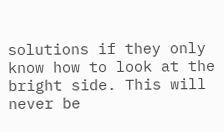solutions if they only know how to look at the bright side. This will never be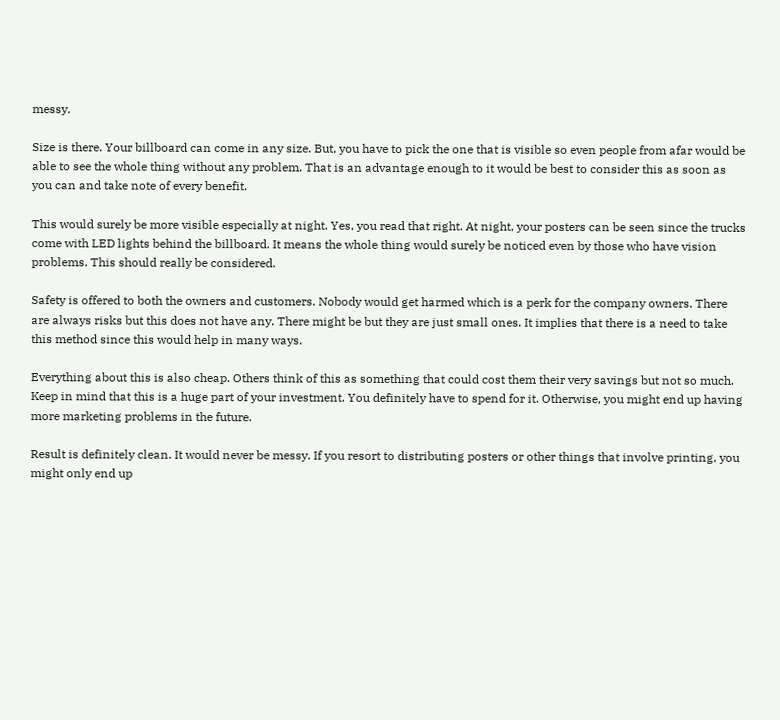messy.

Size is there. Your billboard can come in any size. But, you have to pick the one that is visible so even people from afar would be able to see the whole thing without any problem. That is an advantage enough to it would be best to consider this as soon as you can and take note of every benefit.

This would surely be more visible especially at night. Yes, you read that right. At night, your posters can be seen since the trucks come with LED lights behind the billboard. It means the whole thing would surely be noticed even by those who have vision problems. This should really be considered.

Safety is offered to both the owners and customers. Nobody would get harmed which is a perk for the company owners. There are always risks but this does not have any. There might be but they are just small ones. It implies that there is a need to take this method since this would help in many ways.

Everything about this is also cheap. Others think of this as something that could cost them their very savings but not so much. Keep in mind that this is a huge part of your investment. You definitely have to spend for it. Otherwise, you might end up having more marketing problems in the future.

Result is definitely clean. It would never be messy. If you resort to distributing posters or other things that involve printing, you might only end up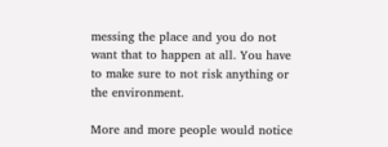messing the place and you do not want that to happen at all. You have to make sure to not risk anything or the environment.

More and more people would notice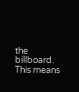the billboard. This means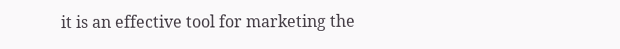it is an effective tool for marketing the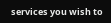services you wish to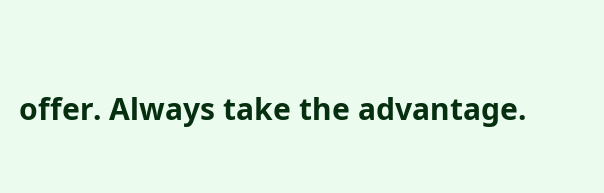offer. Always take the advantage.